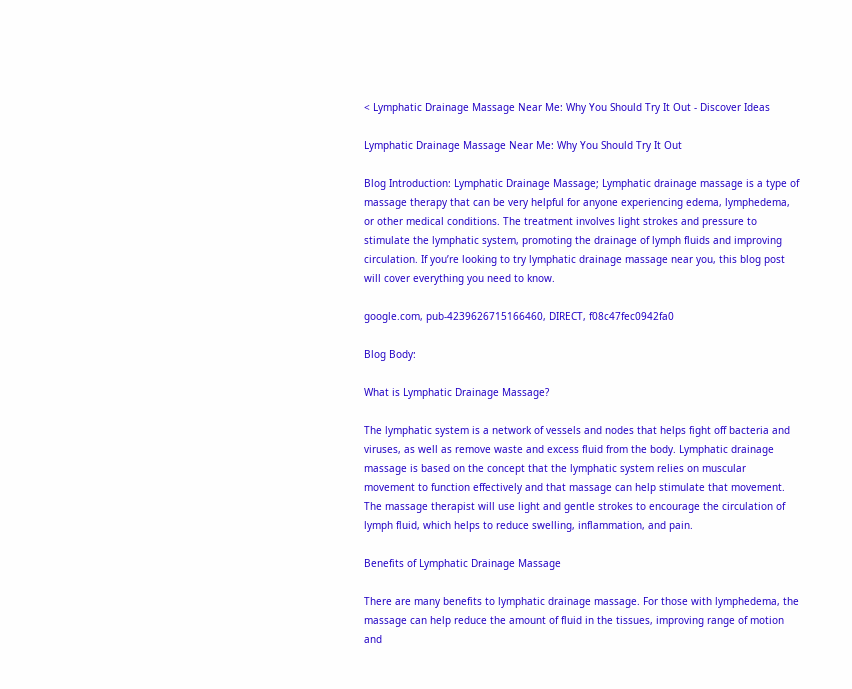< Lymphatic Drainage Massage Near Me: Why You Should Try It Out - Discover Ideas

Lymphatic Drainage Massage Near Me: Why You Should Try It Out

Blog Introduction: Lymphatic Drainage Massage; Lymphatic drainage massage is a type of massage therapy that can be very helpful for anyone experiencing edema, lymphedema, or other medical conditions. The treatment involves light strokes and pressure to stimulate the lymphatic system, promoting the drainage of lymph fluids and improving circulation. If you’re looking to try lymphatic drainage massage near you, this blog post will cover everything you need to know.

google.com, pub-4239626715166460, DIRECT, f08c47fec0942fa0

Blog Body:

What is Lymphatic Drainage Massage?

The lymphatic system is a network of vessels and nodes that helps fight off bacteria and viruses, as well as remove waste and excess fluid from the body. Lymphatic drainage massage is based on the concept that the lymphatic system relies on muscular movement to function effectively and that massage can help stimulate that movement. The massage therapist will use light and gentle strokes to encourage the circulation of lymph fluid, which helps to reduce swelling, inflammation, and pain.

Benefits of Lymphatic Drainage Massage

There are many benefits to lymphatic drainage massage. For those with lymphedema, the massage can help reduce the amount of fluid in the tissues, improving range of motion and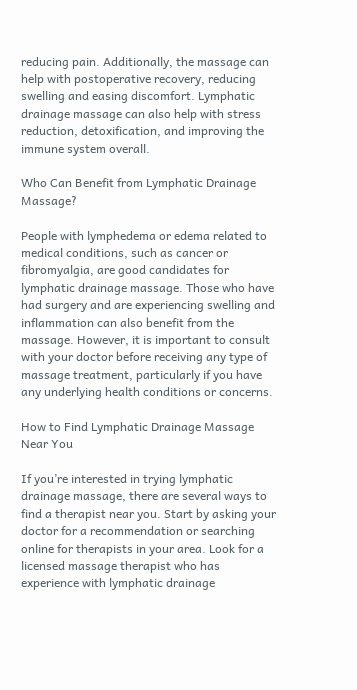reducing pain. Additionally, the massage can help with postoperative recovery, reducing swelling and easing discomfort. Lymphatic drainage massage can also help with stress reduction, detoxification, and improving the immune system overall.

Who Can Benefit from Lymphatic Drainage Massage?

People with lymphedema or edema related to medical conditions, such as cancer or fibromyalgia, are good candidates for lymphatic drainage massage. Those who have had surgery and are experiencing swelling and inflammation can also benefit from the massage. However, it is important to consult with your doctor before receiving any type of massage treatment, particularly if you have any underlying health conditions or concerns.

How to Find Lymphatic Drainage Massage Near You

If you’re interested in trying lymphatic drainage massage, there are several ways to find a therapist near you. Start by asking your doctor for a recommendation or searching online for therapists in your area. Look for a licensed massage therapist who has experience with lymphatic drainage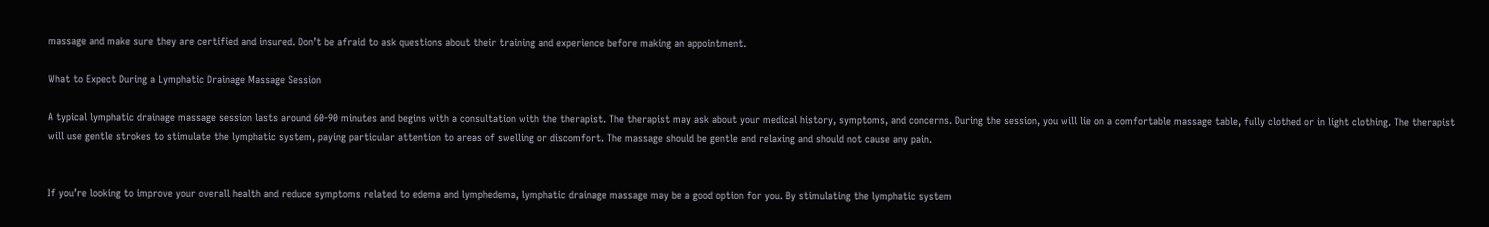massage and make sure they are certified and insured. Don’t be afraid to ask questions about their training and experience before making an appointment.

What to Expect During a Lymphatic Drainage Massage Session

A typical lymphatic drainage massage session lasts around 60-90 minutes and begins with a consultation with the therapist. The therapist may ask about your medical history, symptoms, and concerns. During the session, you will lie on a comfortable massage table, fully clothed or in light clothing. The therapist will use gentle strokes to stimulate the lymphatic system, paying particular attention to areas of swelling or discomfort. The massage should be gentle and relaxing and should not cause any pain.


If you’re looking to improve your overall health and reduce symptoms related to edema and lymphedema, lymphatic drainage massage may be a good option for you. By stimulating the lymphatic system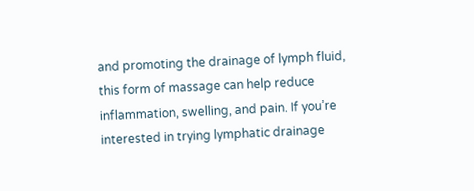and promoting the drainage of lymph fluid, this form of massage can help reduce inflammation, swelling, and pain. If you’re interested in trying lymphatic drainage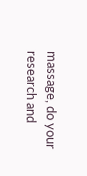massage, do your research and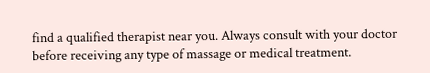find a qualified therapist near you. Always consult with your doctor before receiving any type of massage or medical treatment.